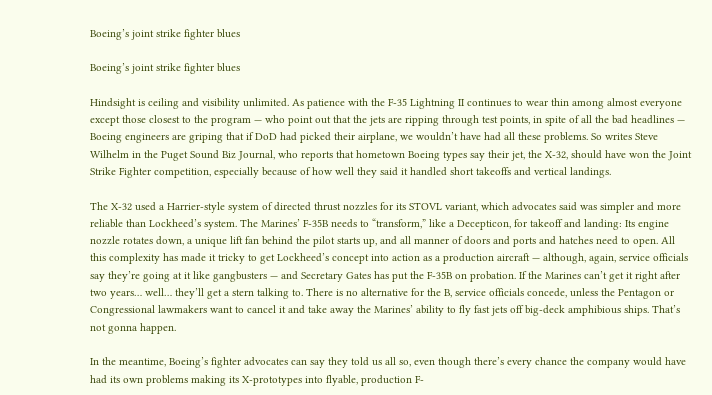Boeing’s joint strike fighter blues

Boeing’s joint strike fighter blues

Hindsight is ceiling and visibility unlimited. As patience with the F-35 Lightning II continues to wear thin among almost everyone except those closest to the program — who point out that the jets are ripping through test points, in spite of all the bad headlines — Boeing engineers are griping that if DoD had picked their airplane, we wouldn’t have had all these problems. So writes Steve Wilhelm in the Puget Sound Biz Journal, who reports that hometown Boeing types say their jet, the X-32, should have won the Joint Strike Fighter competition, especially because of how well they said it handled short takeoffs and vertical landings.

The X-32 used a Harrier-style system of directed thrust nozzles for its STOVL variant, which advocates said was simpler and more reliable than Lockheed’s system. The Marines’ F-35B needs to “transform,” like a Decepticon, for takeoff and landing: Its engine nozzle rotates down, a unique lift fan behind the pilot starts up, and all manner of doors and ports and hatches need to open. All this complexity has made it tricky to get Lockheed’s concept into action as a production aircraft — although, again, service officials say they’re going at it like gangbusters — and Secretary Gates has put the F-35B on probation. If the Marines can’t get it right after two years… well… they’ll get a stern talking to. There is no alternative for the B, service officials concede, unless the Pentagon or Congressional lawmakers want to cancel it and take away the Marines’ ability to fly fast jets off big-deck amphibious ships. That’s not gonna happen.

In the meantime, Boeing’s fighter advocates can say they told us all so, even though there’s every chance the company would have had its own problems making its X-prototypes into flyable, production F-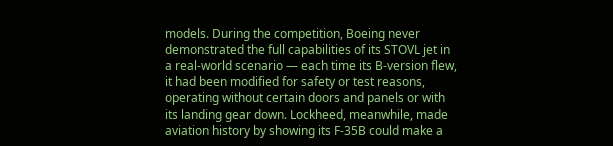models. During the competition, Boeing never demonstrated the full capabilities of its STOVL jet in a real-world scenario — each time its B-version flew, it had been modified for safety or test reasons, operating without certain doors and panels or with its landing gear down. Lockheed, meanwhile, made aviation history by showing its F-35B could make a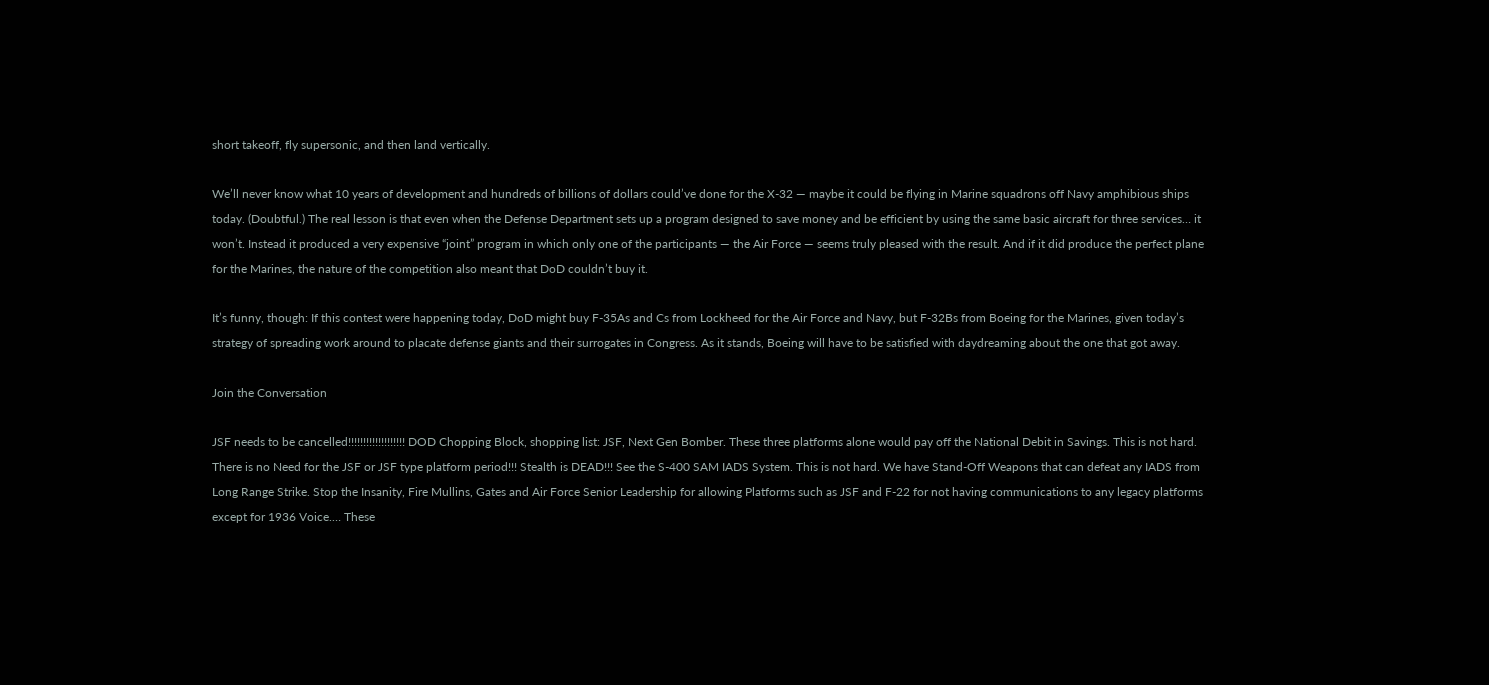short takeoff, fly supersonic, and then land vertically.

We’ll never know what 10 years of development and hundreds of billions of dollars could’ve done for the X-32 — maybe it could be flying in Marine squadrons off Navy amphibious ships today. (Doubtful.) The real lesson is that even when the Defense Department sets up a program designed to save money and be efficient by using the same basic aircraft for three services… it won’t. Instead it produced a very expensive “joint” program in which only one of the participants — the Air Force — seems truly pleased with the result. And if it did produce the perfect plane for the Marines, the nature of the competition also meant that DoD couldn’t buy it.

It’s funny, though: If this contest were happening today, DoD might buy F-35As and Cs from Lockheed for the Air Force and Navy, but F-32Bs from Boeing for the Marines, given today’s strategy of spreading work around to placate defense giants and their surrogates in Congress. As it stands, Boeing will have to be satisfied with daydreaming about the one that got away.

Join the Conversation

JSF needs to be cancelled!!!!!!!!!!!!!!!!!!! DOD Chopping Block, shopping list: JSF, Next Gen Bomber. These three platforms alone would pay off the National Debit in Savings. This is not hard. There is no Need for the JSF or JSF type platform period!!! Stealth is DEAD!!! See the S-400 SAM IADS System. This is not hard. We have Stand-Off Weapons that can defeat any IADS from Long Range Strike. Stop the Insanity, Fire Mullins, Gates and Air Force Senior Leadership for allowing Platforms such as JSF and F-22 for not having communications to any legacy platforms except for 1936 Voice.… These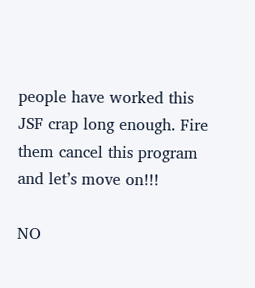people have worked this JSF crap long enough. Fire them cancel this program and let’s move on!!!

NO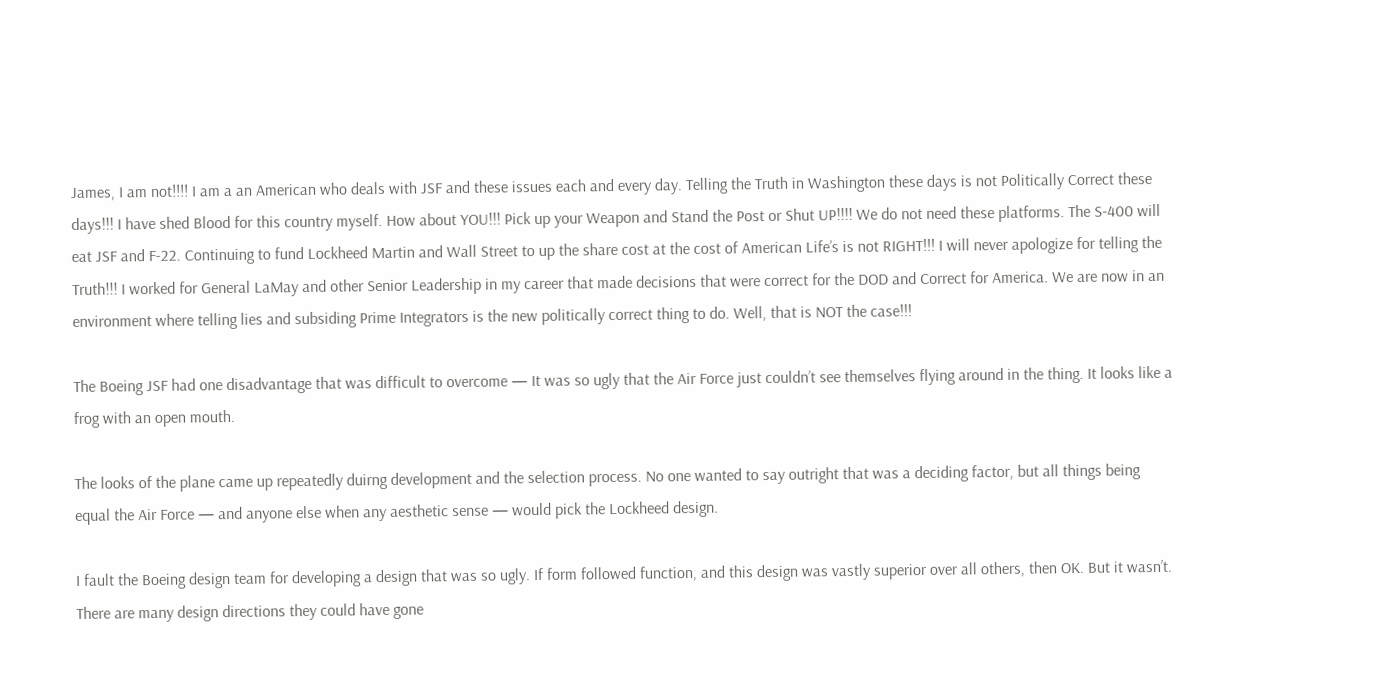James, I am not!!!! I am a an American who deals with JSF and these issues each and every day. Telling the Truth in Washington these days is not Politically Correct these days!!! I have shed Blood for this country myself. How about YOU!!! Pick up your Weapon and Stand the Post or Shut UP!!!! We do not need these platforms. The S-400 will eat JSF and F-22. Continuing to fund Lockheed Martin and Wall Street to up the share cost at the cost of American Life’s is not RIGHT!!! I will never apologize for telling the Truth!!! I worked for General LaMay and other Senior Leadership in my career that made decisions that were correct for the DOD and Correct for America. We are now in an environment where telling lies and subsiding Prime Integrators is the new politically correct thing to do. Well, that is NOT the case!!!

The Boeing JSF had one disadvantage that was difficult to overcome — It was so ugly that the Air Force just couldn’t see themselves flying around in the thing. It looks like a frog with an open mouth.

The looks of the plane came up repeatedly duirng development and the selection process. No one wanted to say outright that was a deciding factor, but all things being equal the Air Force — and anyone else when any aesthetic sense — would pick the Lockheed design.

I fault the Boeing design team for developing a design that was so ugly. If form followed function, and this design was vastly superior over all others, then OK. But it wasn’t. There are many design directions they could have gone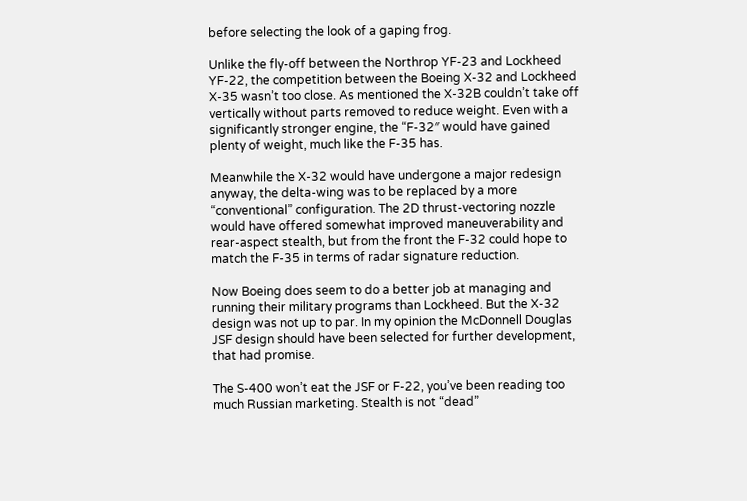before selecting the look of a gaping frog.

Unlike the fly-off between the Northrop YF-23 and Lockheed YF-22, the competition between the Boeing X-32 and Lockheed X-35 wasn’t too close. As mentioned the X-32B couldn’t take off vertically without parts removed to reduce weight. Even with a significantly stronger engine, the “F-32″ would have gained plenty of weight, much like the F-35 has.

Meanwhile the X-32 would have undergone a major redesign anyway, the delta-wing was to be replaced by a more “conventional” configuration. The 2D thrust-vectoring nozzle would have offered somewhat improved maneuverability and rear-aspect stealth, but from the front the F-32 could hope to match the F-35 in terms of radar signature reduction.

Now Boeing does seem to do a better job at managing and running their military programs than Lockheed. But the X-32 design was not up to par. In my opinion the McDonnell Douglas JSF design should have been selected for further development, that had promise.

The S-400 won’t eat the JSF or F-22, you’ve been reading too much Russian marketing. Stealth is not “dead”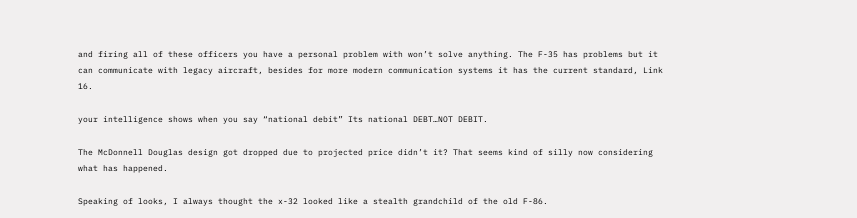and firing all of these officers you have a personal problem with won’t solve anything. The F-35 has problems but it can communicate with legacy aircraft, besides for more modern communication systems it has the current standard, Link 16.

your intelligence shows when you say “national debit” Its national DEBT…NOT DEBIT.

The McDonnell Douglas design got dropped due to projected price didn’t it? That seems kind of silly now considering what has happened.

Speaking of looks, I always thought the x-32 looked like a stealth grandchild of the old F-86.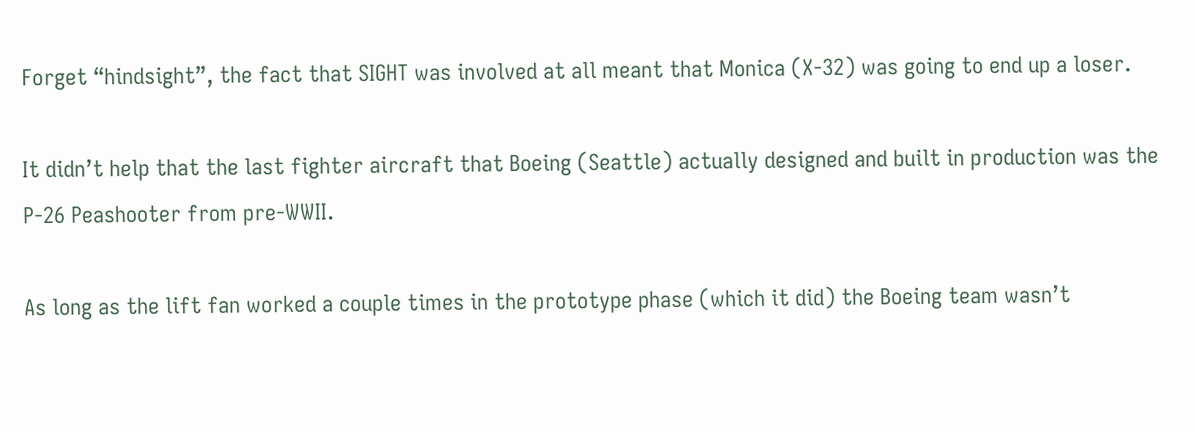Forget “hindsight”, the fact that SIGHT was involved at all meant that Monica (X-32) was going to end up a loser.

It didn’t help that the last fighter aircraft that Boeing (Seattle) actually designed and built in production was the P-26 Peashooter from pre-WWII.

As long as the lift fan worked a couple times in the prototype phase (which it did) the Boeing team wasn’t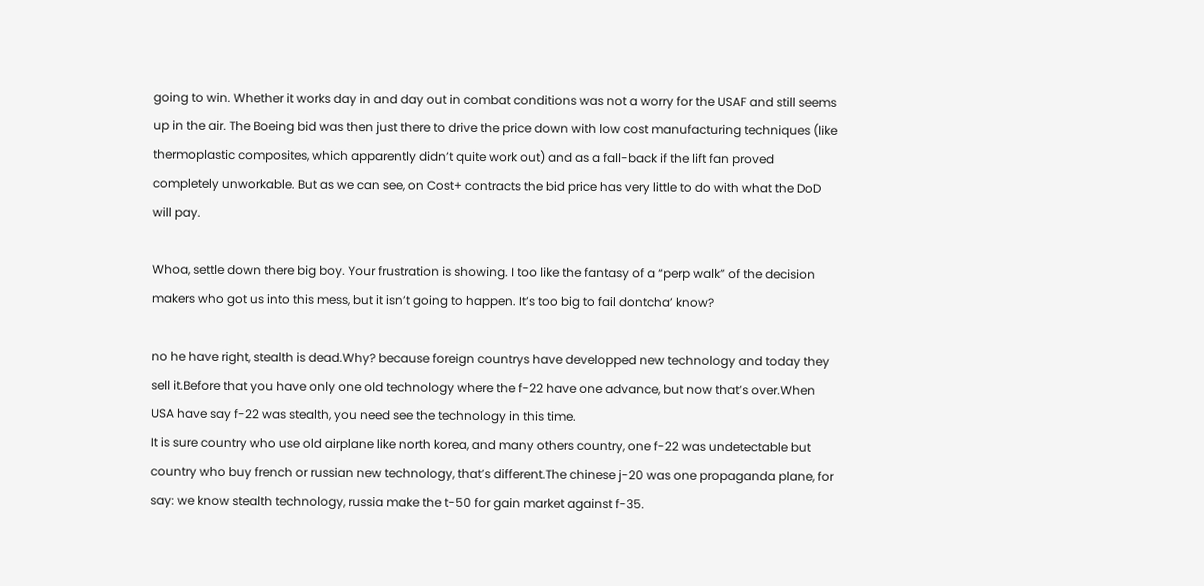going to win. Whether it works day in and day out in combat conditions was not a worry for the USAF and still seems up in the air. The Boeing bid was then just there to drive the price down with low cost manufacturing techniques (like thermoplastic composites, which apparently didn’t quite work out) and as a fall-back if the lift fan proved completely unworkable. But as we can see, on Cost+ contracts the bid price has very little to do with what the DoD will pay.

Whoa, settle down there big boy. Your frustration is showing. I too like the fantasy of a “perp walk” of the decision makers who got us into this mess, but it isn’t going to happen. It’s too big to fail dontcha’ know?

no he have right, stealth is dead.Why? because foreign countrys have developped new technology and today they sell it.Before that you have only one old technology where the f-22 have one advance, but now that’s over.When USA have say f-22 was stealth, you need see the technology in this time.
It is sure country who use old airplane like north korea, and many others country, one f-22 was undetectable but country who buy french or russian new technology, that’s different.The chinese j-20 was one propaganda plane, for say: we know stealth technology, russia make the t-50 for gain market against f-35.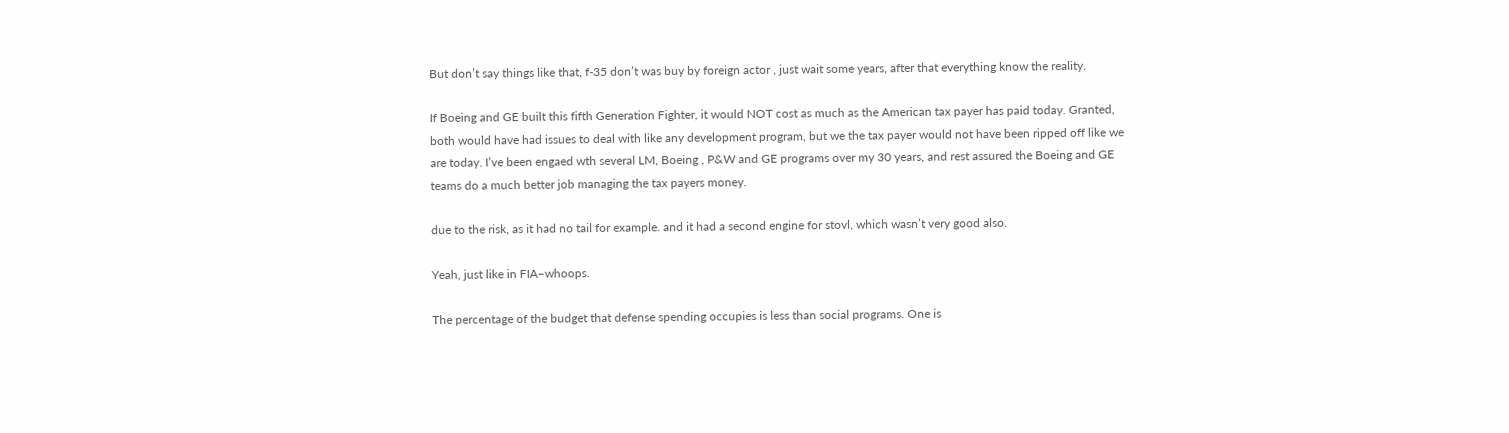But don’t say things like that, f-35 don’t was buy by foreign actor , just wait some years, after that everything know the reality.

If Boeing and GE built this fifth Generation Fighter, it would NOT cost as much as the American tax payer has paid today. Granted, both would have had issues to deal with like any development program, but we the tax payer would not have been ripped off like we are today. I’ve been engaed wth several LM, Boeing , P&W and GE programs over my 30 years, and rest assured the Boeing and GE teams do a much better job managing the tax payers money.

due to the risk, as it had no tail for example. and it had a second engine for stovl, which wasn’t very good also.

Yeah, just like in FIA–whoops.

The percentage of the budget that defense spending occupies is less than social programs. One is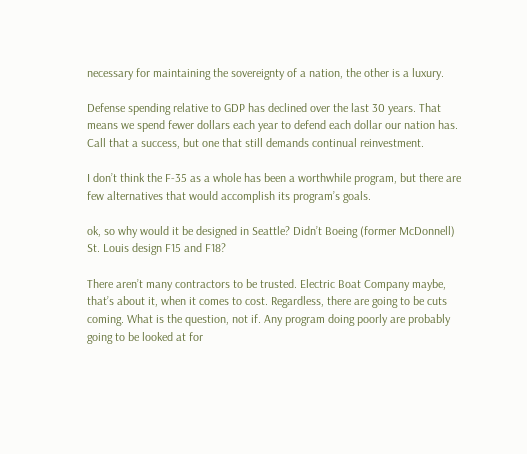necessary for maintaining the sovereignty of a nation, the other is a luxury.

Defense spending relative to GDP has declined over the last 30 years. That means we spend fewer dollars each year to defend each dollar our nation has. Call that a success, but one that still demands continual reinvestment.

I don’t think the F-35 as a whole has been a worthwhile program, but there are few alternatives that would accomplish its program’s goals.

ok, so why would it be designed in Seattle? Didn’t Boeing (former McDonnell) St. Louis design F15 and F18?

There aren’t many contractors to be trusted. Electric Boat Company maybe, that’s about it, when it comes to cost. Regardless, there are going to be cuts coming. What is the question, not if. Any program doing poorly are probably going to be looked at for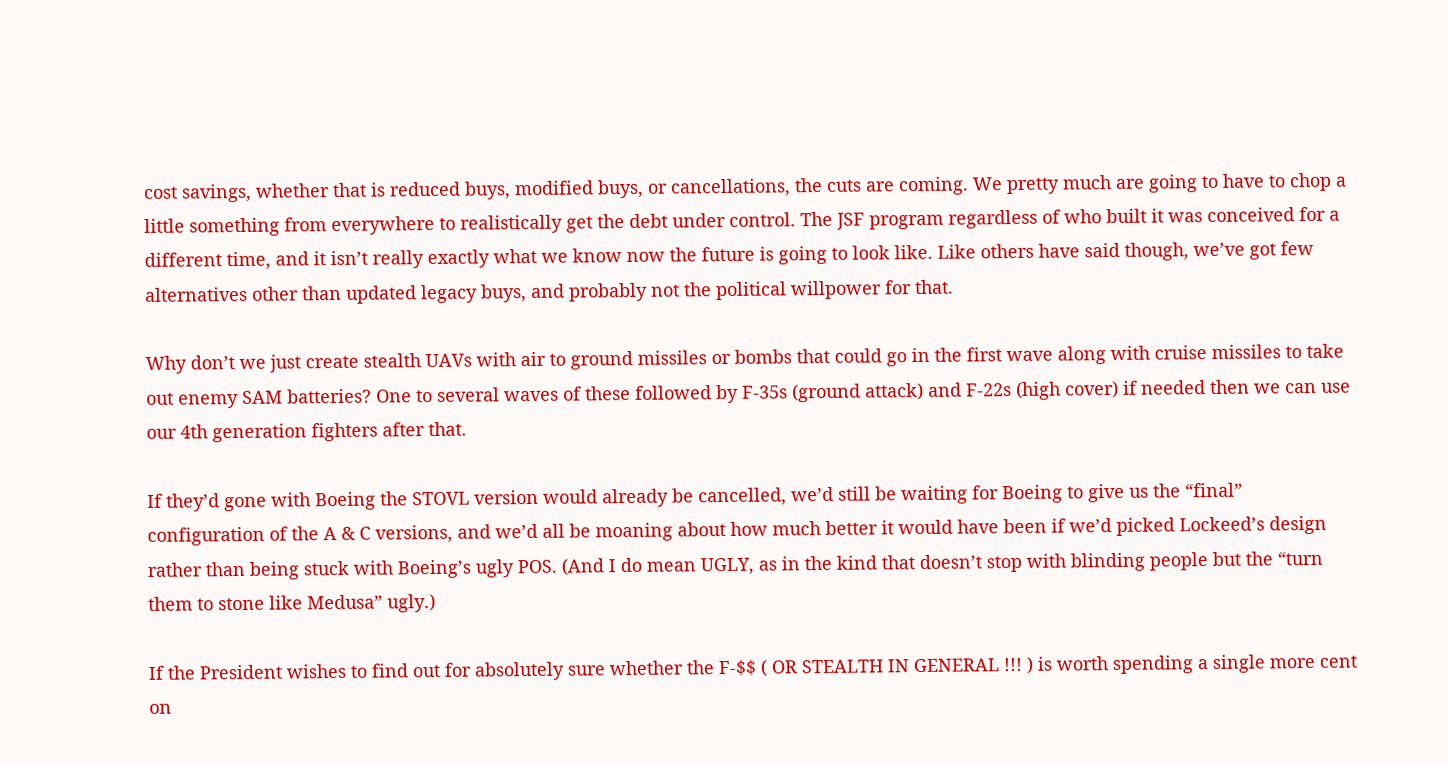cost savings, whether that is reduced buys, modified buys, or cancellations, the cuts are coming. We pretty much are going to have to chop a little something from everywhere to realistically get the debt under control. The JSF program regardless of who built it was conceived for a different time, and it isn’t really exactly what we know now the future is going to look like. Like others have said though, we’ve got few alternatives other than updated legacy buys, and probably not the political willpower for that.

Why don’t we just create stealth UAVs with air to ground missiles or bombs that could go in the first wave along with cruise missiles to take out enemy SAM batteries? One to several waves of these followed by F-35s (ground attack) and F-22s (high cover) if needed then we can use our 4th generation fighters after that.

If they’d gone with Boeing the STOVL version would already be cancelled, we’d still be waiting for Boeing to give us the “final” configuration of the A & C versions, and we’d all be moaning about how much better it would have been if we’d picked Lockeed’s design rather than being stuck with Boeing’s ugly POS. (And I do mean UGLY, as in the kind that doesn’t stop with blinding people but the “turn them to stone like Medusa” ugly.)

If the President wishes to find out for absolutely sure whether the F-$$ ( OR STEALTH IN GENERAL !!! ) is worth spending a single more cent on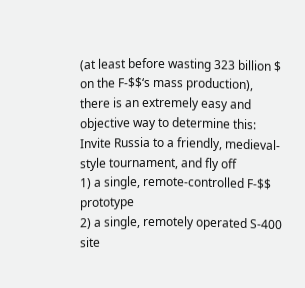(at least before wasting 323 billion $ on the F-$$‘s mass production), there is an extremely easy and objective way to determine this: Invite Russia to a friendly, medieval-style tournament, and fly off
1) a single, remote-controlled F-$$ prototype
2) a single, remotely operated S-400 site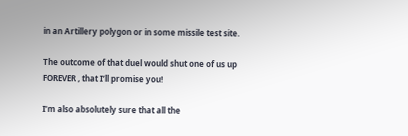in an Artillery polygon or in some missile test site.

The outcome of that duel would shut one of us up FOREVER , that I’ll promise you!

I’m also absolutely sure that all the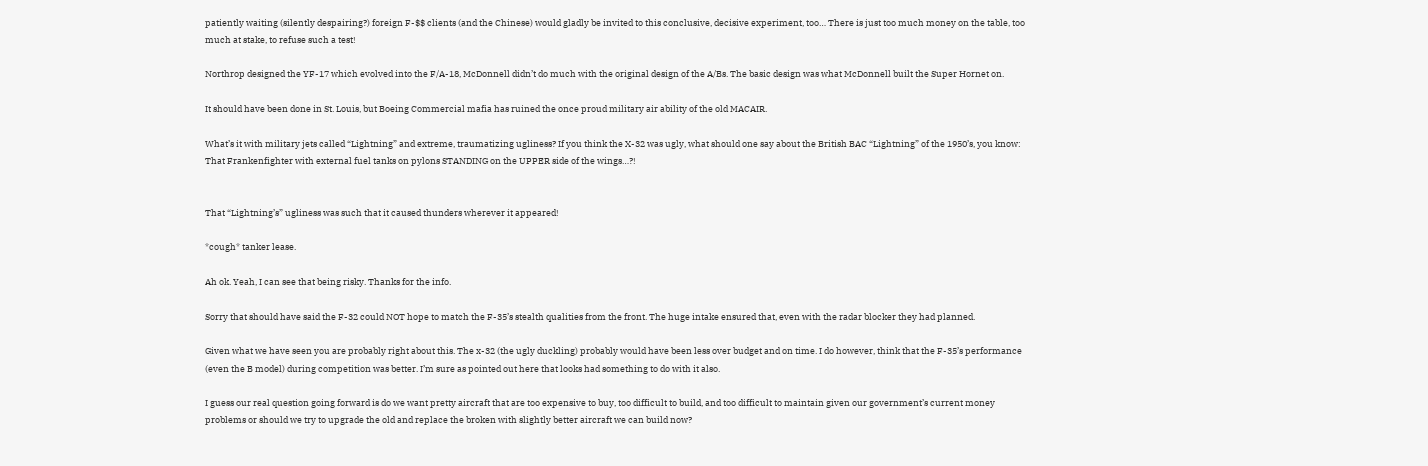patiently waiting (silently despairing?) foreign F-$$ clients (and the Chinese) would gladly be invited to this conclusive, decisive experiment, too… There is just too much money on the table, too much at stake, to refuse such a test!

Northrop designed the YF-17 which evolved into the F/A-18, McDonnell didn’t do much with the original design of the A/Bs. The basic design was what McDonnell built the Super Hornet on.

It should have been done in St. Louis, but Boeing Commercial mafia has ruined the once proud military air ability of the old MACAIR.

What’s it with military jets called “Lightning” and extreme, traumatizing ugliness? If you think the X-32 was ugly, what should one say about the British BAC “Lightning” of the 1950’s, you know: That Frankenfighter with external fuel tanks on pylons STANDING on the UPPER side of the wings…?!


That “Lightning’s” ugliness was such that it caused thunders wherever it appeared!

*cough* tanker lease.

Ah ok. Yeah, I can see that being risky. Thanks for the info.

Sorry that should have said the F-32 could NOT hope to match the F-35’s stealth qualities from the front. The huge intake ensured that, even with the radar blocker they had planned.

Given what we have seen you are probably right about this. The x-32 (the ugly duckling) probably would have been less over budget and on time. I do however, think that the F-35’s performance (even the B model) during competition was better. I’m sure as pointed out here that looks had something to do with it also.

I guess our real question going forward is do we want pretty aircraft that are too expensive to buy, too difficult to build, and too difficult to maintain given our government’s current money problems or should we try to upgrade the old and replace the broken with slightly better aircraft we can build now?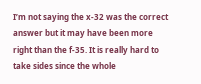I’m not saying the x-32 was the correct answer but it may have been more right than the f-35. It is really hard to take sides since the whole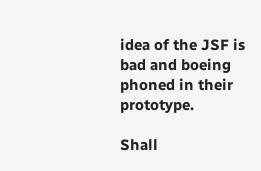idea of the JSF is bad and boeing phoned in their prototype.

Shall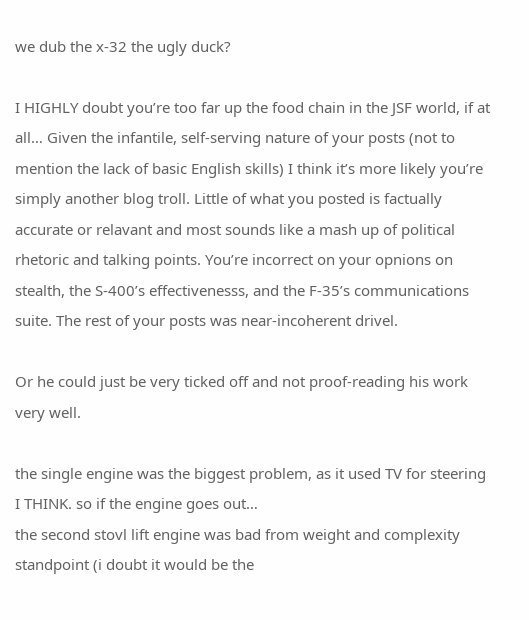we dub the x-32 the ugly duck?

I HIGHLY doubt you’re too far up the food chain in the JSF world, if at all… Given the infantile, self-serving nature of your posts (not to mention the lack of basic English skills) I think it’s more likely you’re simply another blog troll. Little of what you posted is factually accurate or relavant and most sounds like a mash up of political rhetoric and talking points. You’re incorrect on your opnions on stealth, the S-400’s effectivenesss, and the F-35’s communications suite. The rest of your posts was near-incoherent drivel.

Or he could just be very ticked off and not proof-reading his work very well.

the single engine was the biggest problem, as it used TV for steering I THINK. so if the engine goes out…
the second stovl lift engine was bad from weight and complexity standpoint (i doubt it would be the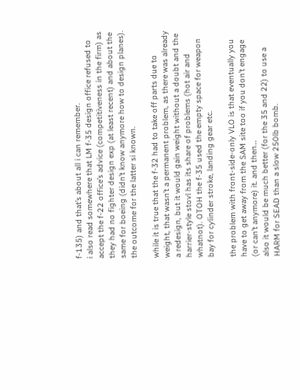f-135) and that’s about all i can remember.
i also read somewhere that LM f-35 design office refused to accept the f-22 office’s advice (competitiveness in the firm) as they had no fighter design exp (at least recent) and about the same for boeing (didn’t know anymore how to design planes). the outcome for the latter si known.

while it is true that the f-32 had to take off parts due to weight, that wasn’t a permanent problem, as there was already a redesign, but it would gain weight without a doubt and the harrier-style stovl has its share of problems (hot air and whatnot). OTOH the f-35 used the empty space for weapon bay for cylinder stroke, landing gear etc.

the problem with front-side-only VLO is that eventually you have to get away from the SAM site too if you don’t engage (or can’t anymore) it. and then…
also it would be much better (for the 35 and 22) to use a HARM for SEAD than a slow 250lb bomb.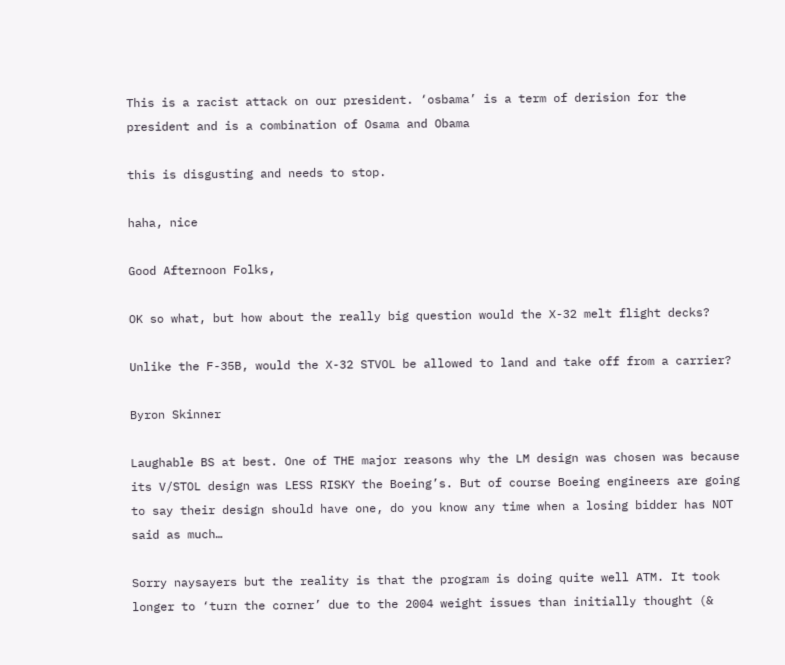This is a racist attack on our president. ‘osbama’ is a term of derision for the president and is a combination of Osama and Obama

this is disgusting and needs to stop.

haha, nice

Good Afternoon Folks,

OK so what, but how about the really big question would the X-32 melt flight decks?

Unlike the F-35B, would the X-32 STVOL be allowed to land and take off from a carrier?

Byron Skinner

Laughable BS at best. One of THE major reasons why the LM design was chosen was because its V/STOL design was LESS RISKY the Boeing’s. But of course Boeing engineers are going to say their design should have one, do you know any time when a losing bidder has NOT said as much…

Sorry naysayers but the reality is that the program is doing quite well ATM. It took longer to ‘turn the corner’ due to the 2004 weight issues than initially thought (&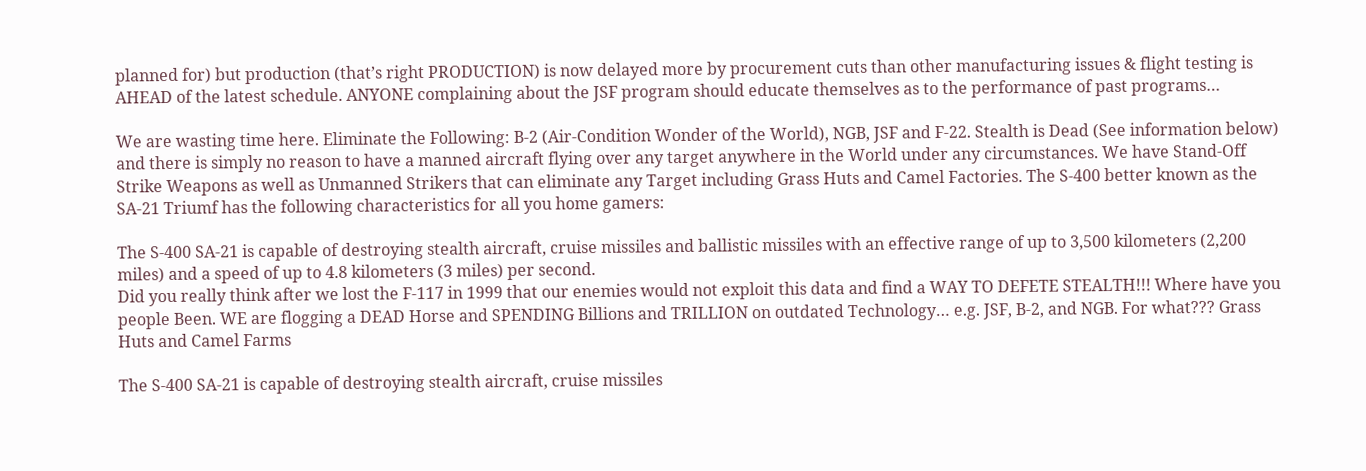planned for) but production (that’s right PRODUCTION) is now delayed more by procurement cuts than other manufacturing issues & flight testing is AHEAD of the latest schedule. ANYONE complaining about the JSF program should educate themselves as to the performance of past programs…

We are wasting time here. Eliminate the Following: B-2 (Air-Condition Wonder of the World), NGB, JSF and F-22. Stealth is Dead (See information below) and there is simply no reason to have a manned aircraft flying over any target anywhere in the World under any circumstances. We have Stand-Off Strike Weapons as well as Unmanned Strikers that can eliminate any Target including Grass Huts and Camel Factories. The S-400 better known as the SA-21 Triumf has the following characteristics for all you home gamers:

The S-400 SA-21 is capable of destroying stealth aircraft, cruise missiles and ballistic missiles with an effective range of up to 3,500 kilometers (2,200 miles) and a speed of up to 4.8 kilometers (3 miles) per second.
Did you really think after we lost the F-117 in 1999 that our enemies would not exploit this data and find a WAY TO DEFETE STEALTH!!! Where have you people Been. WE are flogging a DEAD Horse and SPENDING Billions and TRILLION on outdated Technology… e.g. JSF, B-2, and NGB. For what??? Grass Huts and Camel Farms

The S-400 SA-21 is capable of destroying stealth aircraft, cruise missiles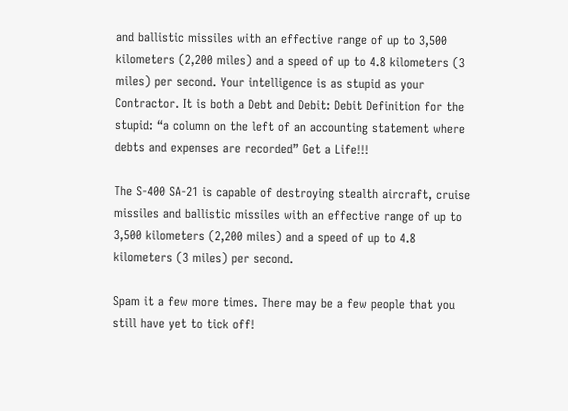and ballistic missiles with an effective range of up to 3,500 kilometers (2,200 miles) and a speed of up to 4.8 kilometers (3 miles) per second. Your intelligence is as stupid as your Contractor. It is both a Debt and Debit: Debit Definition for the stupid: “a column on the left of an accounting statement where debts and expenses are recorded” Get a Life!!!

The S-400 SA-21 is capable of destroying stealth aircraft, cruise missiles and ballistic missiles with an effective range of up to 3,500 kilometers (2,200 miles) and a speed of up to 4.8 kilometers (3 miles) per second.

Spam it a few more times. There may be a few people that you still have yet to tick off!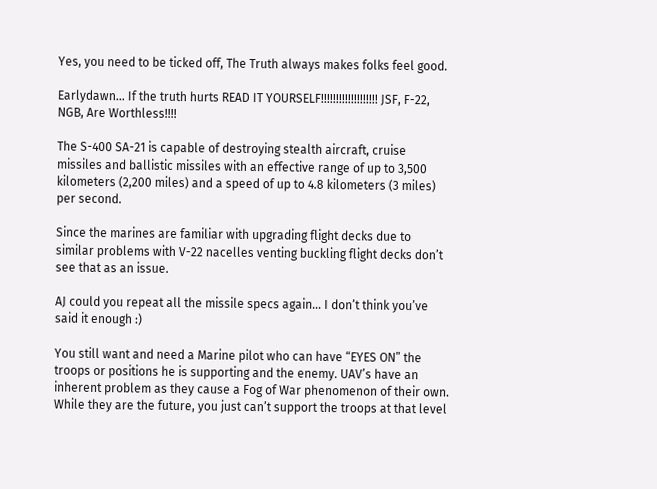Yes, you need to be ticked off, The Truth always makes folks feel good.

Earlydawn… If the truth hurts READ IT YOURSELF!!!!!!!!!!!!!!!!!!! JSF, F-22, NGB, Are Worthless!!!!

The S-400 SA-21 is capable of destroying stealth aircraft, cruise missiles and ballistic missiles with an effective range of up to 3,500 kilometers (2,200 miles) and a speed of up to 4.8 kilometers (3 miles) per second.

Since the marines are familiar with upgrading flight decks due to similar problems with V-22 nacelles venting buckling flight decks don’t see that as an issue.

AJ could you repeat all the missile specs again… I don’t think you’ve said it enough :)

You still want and need a Marine pilot who can have “EYES ON” the troops or positions he is supporting and the enemy. UAV’s have an inherent problem as they cause a Fog of War phenomenon of their own. While they are the future, you just can’t support the troops at that level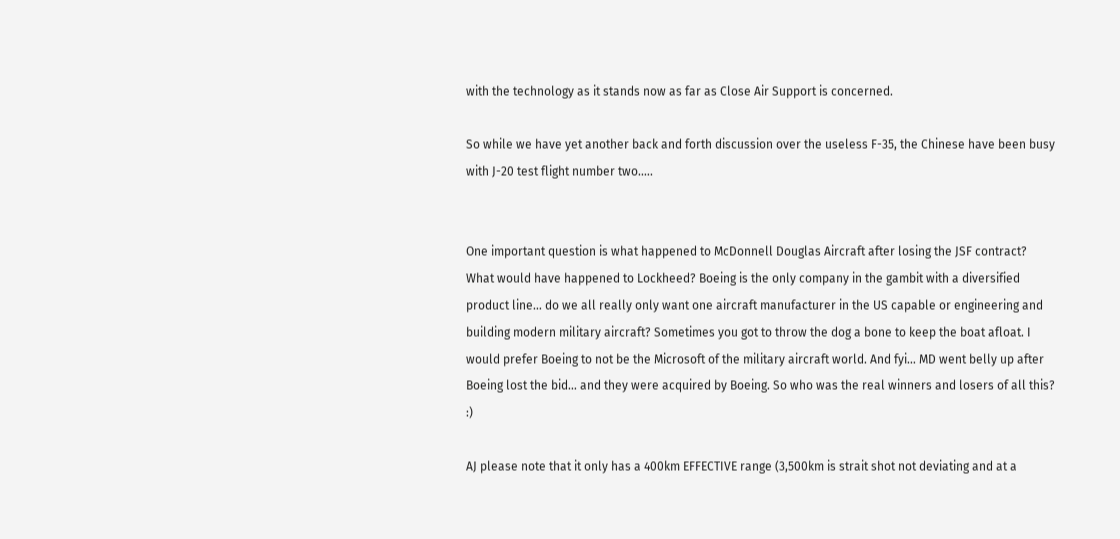with the technology as it stands now as far as Close Air Support is concerned.

So while we have yet another back and forth discussion over the useless F-35, the Chinese have been busy with J-20 test flight number two.….


One important question is what happened to McDonnell Douglas Aircraft after losing the JSF contract? What would have happened to Lockheed? Boeing is the only company in the gambit with a diversified product line… do we all really only want one aircraft manufacturer in the US capable or engineering and building modern military aircraft? Sometimes you got to throw the dog a bone to keep the boat afloat. I would prefer Boeing to not be the Microsoft of the military aircraft world. And fyi… MD went belly up after Boeing lost the bid… and they were acquired by Boeing. So who was the real winners and losers of all this? :)

AJ please note that it only has a 400km EFFECTIVE range (3,500km is strait shot not deviating and at a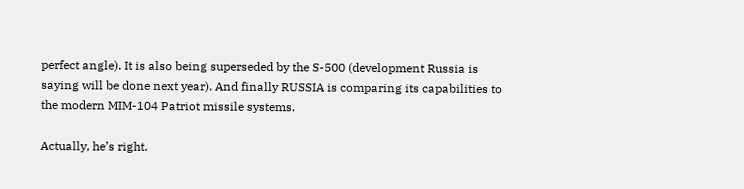perfect angle). It is also being superseded by the S-500 (development Russia is saying will be done next year). And finally RUSSIA is comparing its capabilities to the modern MIM-104 Patriot missile systems.

Actually, he’s right.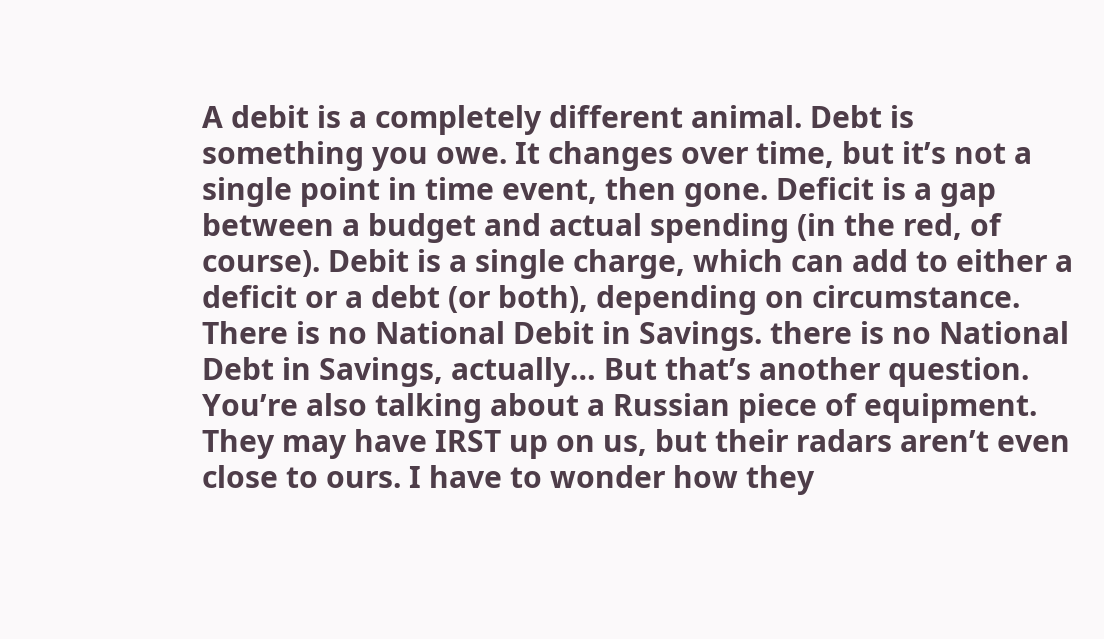A debit is a completely different animal. Debt is something you owe. It changes over time, but it’s not a single point in time event, then gone. Deficit is a gap between a budget and actual spending (in the red, of course). Debit is a single charge, which can add to either a deficit or a debt (or both), depending on circumstance. There is no National Debit in Savings. there is no National Debt in Savings, actually… But that’s another question.
You’re also talking about a Russian piece of equipment. They may have IRST up on us, but their radars aren’t even close to ours. I have to wonder how they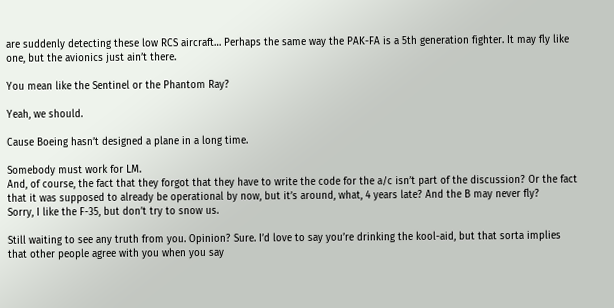are suddenly detecting these low RCS aircraft… Perhaps the same way the PAK-FA is a 5th generation fighter. It may fly like one, but the avionics just ain’t there.

You mean like the Sentinel or the Phantom Ray?

Yeah, we should.

Cause Boeing hasn’t designed a plane in a long time.

Somebody must work for LM.
And, of course, the fact that they forgot that they have to write the code for the a/c isn’t part of the discussion? Or the fact that it was supposed to already be operational by now, but it’s around, what, 4 years late? And the B may never fly?
Sorry, I like the F-35, but don’t try to snow us.

Still waiting to see any truth from you. Opinion? Sure. I’d love to say you’re drinking the kool-aid, but that sorta implies that other people agree with you when you say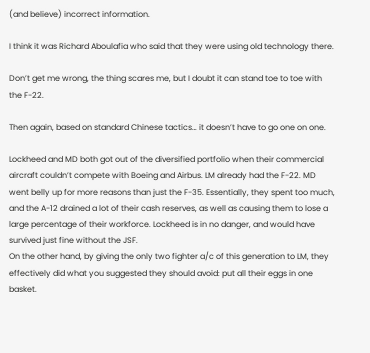(and believe) incorrect information.

I think it was Richard Aboulafia who said that they were using old technology there.

Don’t get me wrong, the thing scares me, but I doubt it can stand toe to toe with the F-22.

Then again, based on standard Chinese tactics… it doesn’t have to go one on one.

Lockheed and MD both got out of the diversified portfolio when their commercial aircraft couldn’t compete with Boeing and Airbus. LM already had the F-22. MD went belly up for more reasons than just the F-35. Essentially, they spent too much, and the A-12 drained a lot of their cash reserves, as well as causing them to lose a large percentage of their workforce. Lockheed is in no danger, and would have survived just fine without the JSF.
On the other hand, by giving the only two fighter a/c of this generation to LM, they effectively did what you suggested they should avoid: put all their eggs in one basket.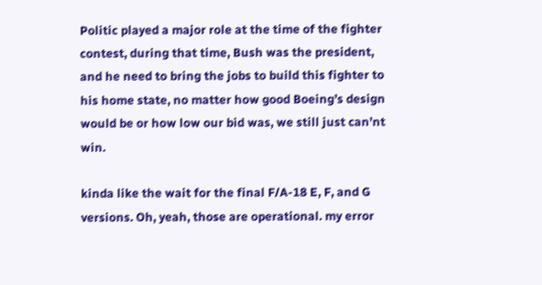Politic played a major role at the time of the fighter contest, during that time, Bush was the president, and he need to bring the jobs to build this fighter to his home state, no matter how good Boeing’s design would be or how low our bid was, we still just can’nt win.

kinda like the wait for the final F/A-18 E, F, and G versions. Oh, yeah, those are operational. my error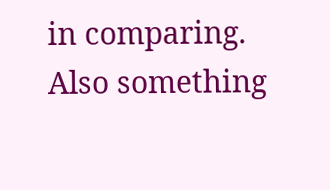in comparing.
Also something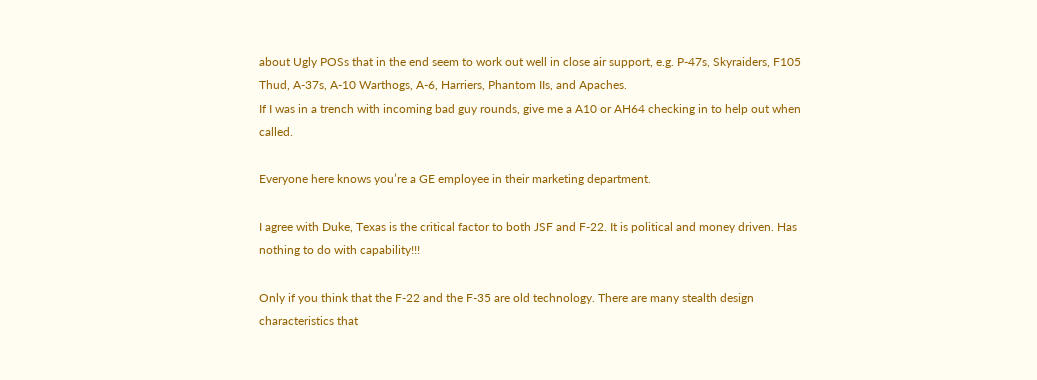about Ugly POSs that in the end seem to work out well in close air support, e.g. P-47s, Skyraiders, F105 Thud, A-37s, A-10 Warthogs, A-6, Harriers, Phantom IIs, and Apaches.
If I was in a trench with incoming bad guy rounds, give me a A10 or AH64 checking in to help out when called.

Everyone here knows you’re a GE employee in their marketing department.

I agree with Duke, Texas is the critical factor to both JSF and F-22. It is political and money driven. Has nothing to do with capability!!!

Only if you think that the F-22 and the F-35 are old technology. There are many stealth design characteristics that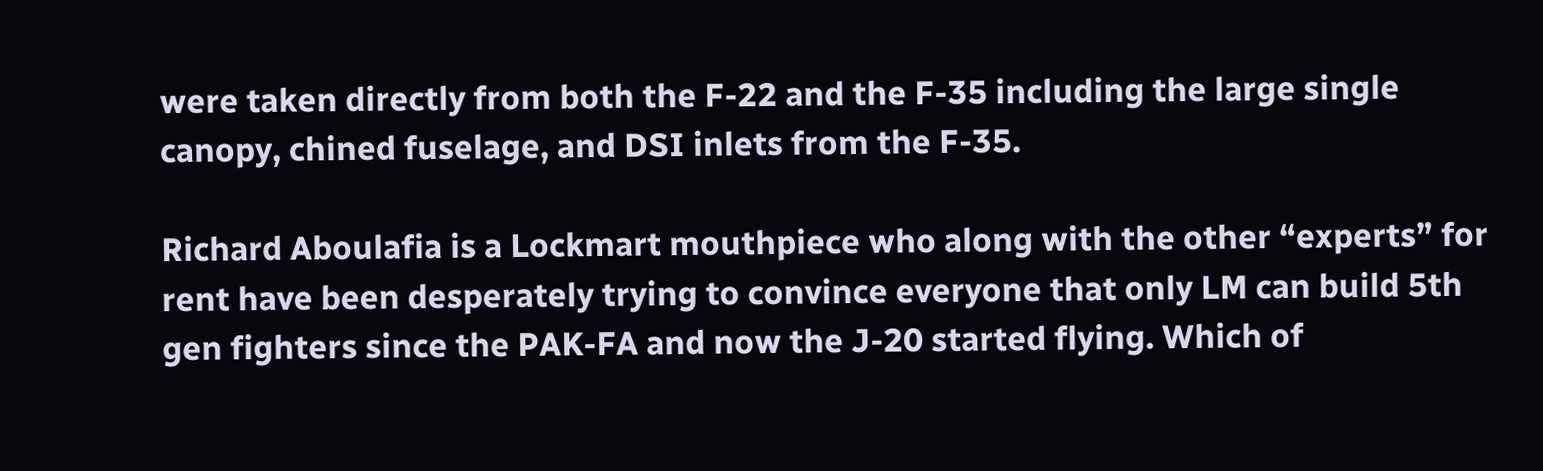were taken directly from both the F-22 and the F-35 including the large single canopy, chined fuselage, and DSI inlets from the F-35.

Richard Aboulafia is a Lockmart mouthpiece who along with the other “experts” for rent have been desperately trying to convince everyone that only LM can build 5th gen fighters since the PAK-FA and now the J-20 started flying. Which of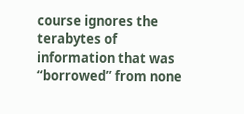course ignores the terabytes of information that was “borrowed” from none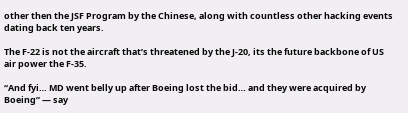other then the JSF Program by the Chinese, along with countless other hacking events dating back ten years.

The F-22 is not the aircraft that’s threatened by the J-20, its the future backbone of US air power the F-35.

“And fyi… MD went belly up after Boeing lost the bid… and they were acquired by Boeing” — say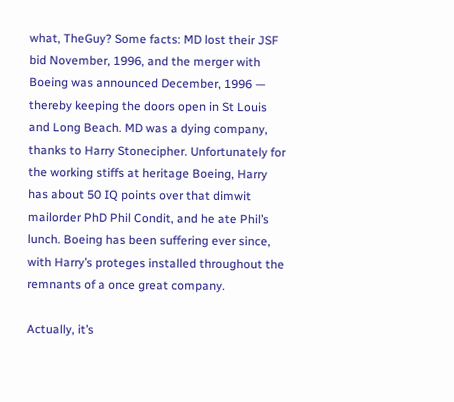what, TheGuy? Some facts: MD lost their JSF bid November, 1996, and the merger with Boeing was announced December, 1996 — thereby keeping the doors open in St Louis and Long Beach. MD was a dying company, thanks to Harry Stonecipher. Unfortunately for the working stiffs at heritage Boeing, Harry has about 50 IQ points over that dimwit mailorder PhD Phil Condit, and he ate Phil’s lunch. Boeing has been suffering ever since, with Harry’s proteges installed throughout the remnants of a once great company.

Actually, it’s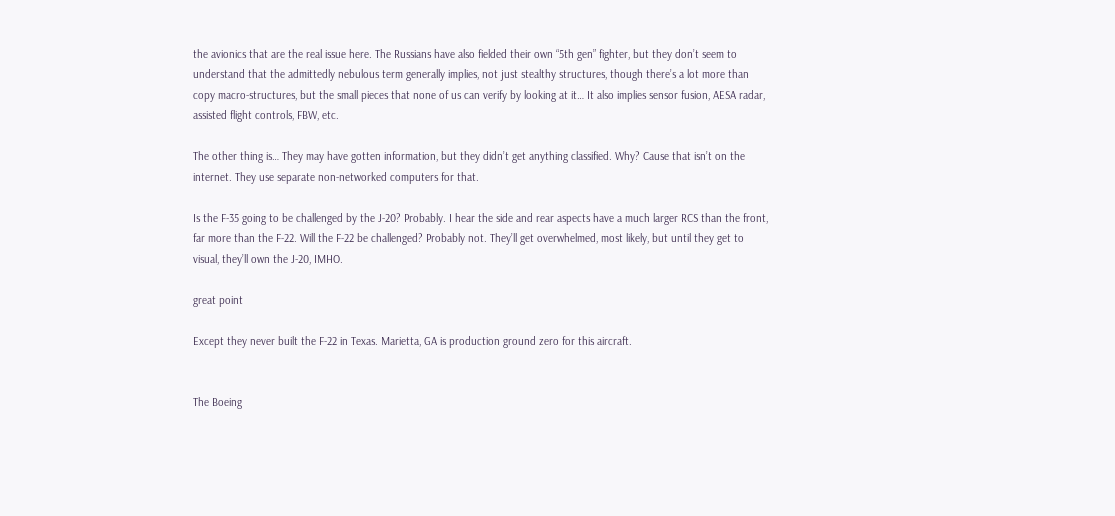the avionics that are the real issue here. The Russians have also fielded their own “5th gen” fighter, but they don’t seem to understand that the admittedly nebulous term generally implies, not just stealthy structures, though there’s a lot more than copy macro-structures, but the small pieces that none of us can verify by looking at it… It also implies sensor fusion, AESA radar, assisted flight controls, FBW, etc.

The other thing is… They may have gotten information, but they didn’t get anything classified. Why? Cause that isn’t on the internet. They use separate non-networked computers for that.

Is the F-35 going to be challenged by the J-20? Probably. I hear the side and rear aspects have a much larger RCS than the front, far more than the F-22. Will the F-22 be challenged? Probably not. They’ll get overwhelmed, most likely, but until they get to visual, they’ll own the J-20, IMHO.

great point

Except they never built the F-22 in Texas. Marietta, GA is production ground zero for this aircraft.


The Boeing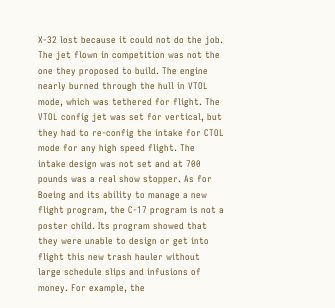X-32 lost because it could not do the job. The jet flown in competition was not the one they proposed to build. The engine nearly burned through the hull in VTOL mode, which was tethered for flight. The VTOL config jet was set for vertical, but they had to re-config the intake for CTOL mode for any high speed flight. The intake design was not set and at 700 pounds was a real show stopper. As for Boeing and its ability to manage a new flight program, the C-17 program is not a poster child. Its program showed that they were unable to design or get into flight this new trash hauler without large schedule slips and infusions of money. For example, the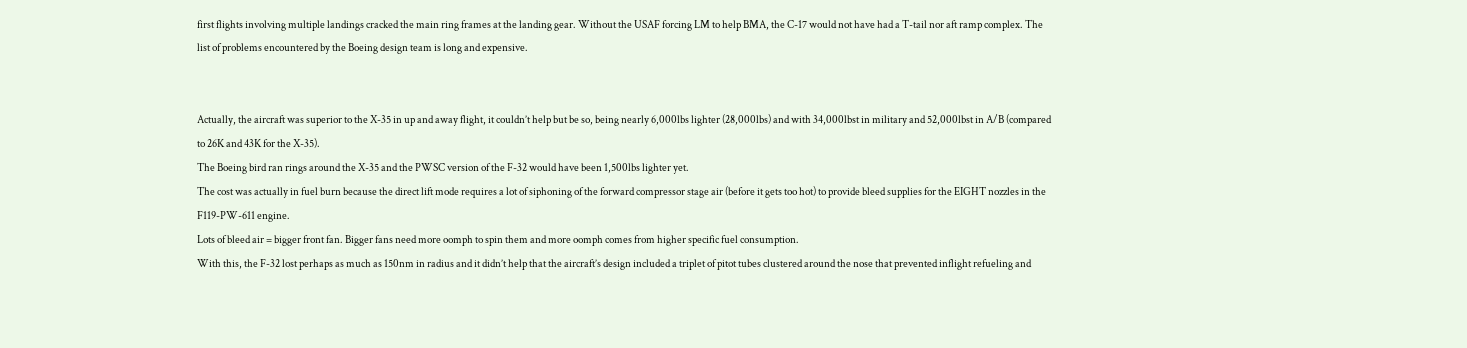first flights involving multiple landings cracked the main ring frames at the landing gear. Without the USAF forcing LM to help BMA, the C-17 would not have had a T-tail nor aft ramp complex. The list of problems encountered by the Boeing design team is long and expensive.


Actually, the aircraft was superior to the X-35 in up and away flight, it couldn’t help but be so, being nearly 6,000lbs lighter (28,000lbs) and with 34,000lbst in military and 52,000lbst in A/B (compared to 26K and 43K for the X-35).
The Boeing bird ran rings around the X-35 and the PWSC version of the F-32 would have been 1,500lbs lighter yet.
The cost was actually in fuel burn because the direct lift mode requires a lot of siphoning of the forward compressor stage air (before it gets too hot) to provide bleed supplies for the EIGHT nozzles in the F119-PW-611 engine.
Lots of bleed air = bigger front fan. Bigger fans need more oomph to spin them and more oomph comes from higher specific fuel consumption.
With this, the F-32 lost perhaps as much as 150nm in radius and it didn’t help that the aircraft’s design included a triplet of pitot tubes clustered around the nose that prevented inflight refueling and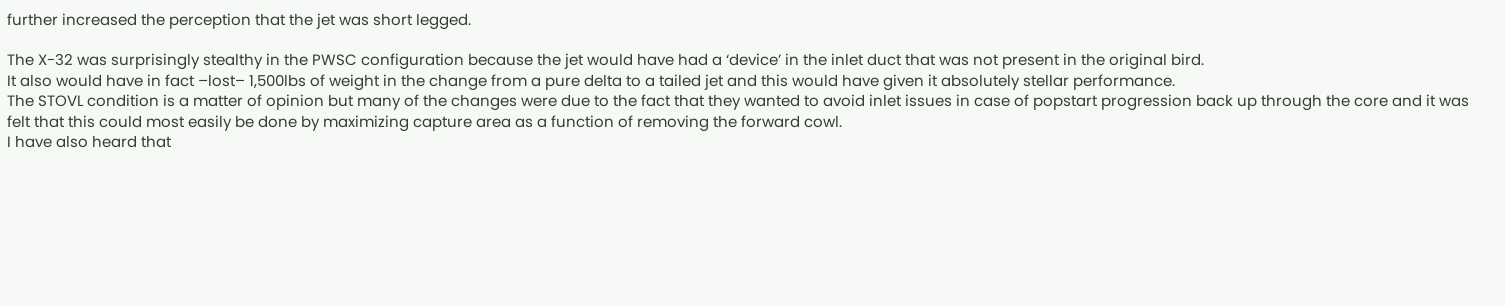further increased the perception that the jet was short legged.

The X-32 was surprisingly stealthy in the PWSC configuration because the jet would have had a ‘device’ in the inlet duct that was not present in the original bird.
It also would have in fact –lost– 1,500lbs of weight in the change from a pure delta to a tailed jet and this would have given it absolutely stellar performance.
The STOVL condition is a matter of opinion but many of the changes were due to the fact that they wanted to avoid inlet issues in case of popstart progression back up through the core and it was felt that this could most easily be done by maximizing capture area as a function of removing the forward cowl.
I have also heard that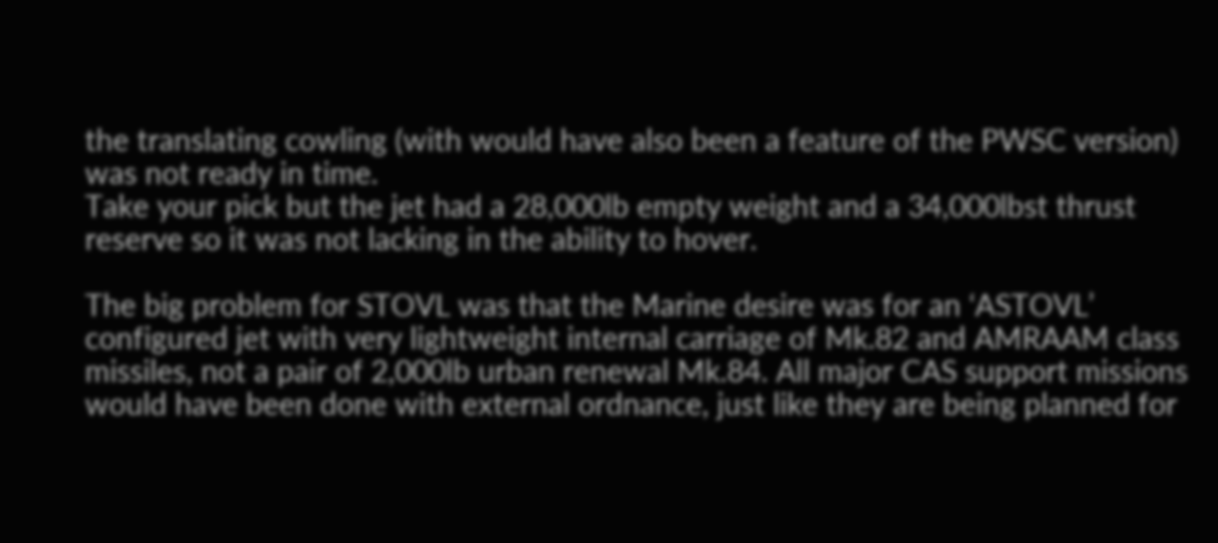the translating cowling (with would have also been a feature of the PWSC version) was not ready in time.
Take your pick but the jet had a 28,000lb empty weight and a 34,000lbst thrust reserve so it was not lacking in the ability to hover.

The big problem for STOVL was that the Marine desire was for an ‘ASTOVL’ configured jet with very lightweight internal carriage of Mk.82 and AMRAAM class missiles, not a pair of 2,000lb urban renewal Mk.84. All major CAS support missions would have been done with external ordnance, just like they are being planned for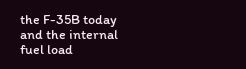the F-35B today and the internal fuel load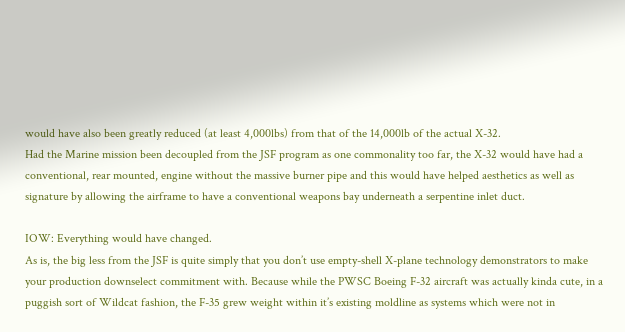would have also been greatly reduced (at least 4,000lbs) from that of the 14,000lb of the actual X-32.
Had the Marine mission been decoupled from the JSF program as one commonality too far, the X-32 would have had a conventional, rear mounted, engine without the massive burner pipe and this would have helped aesthetics as well as signature by allowing the airframe to have a conventional weapons bay underneath a serpentine inlet duct.

IOW: Everything would have changed.
As is, the big less from the JSF is quite simply that you don’t use empty-shell X-plane technology demonstrators to make your production downselect commitment with. Because while the PWSC Boeing F-32 aircraft was actually kinda cute, in a puggish sort of Wildcat fashion, the F-35 grew weight within it’s existing moldline as systems which were not in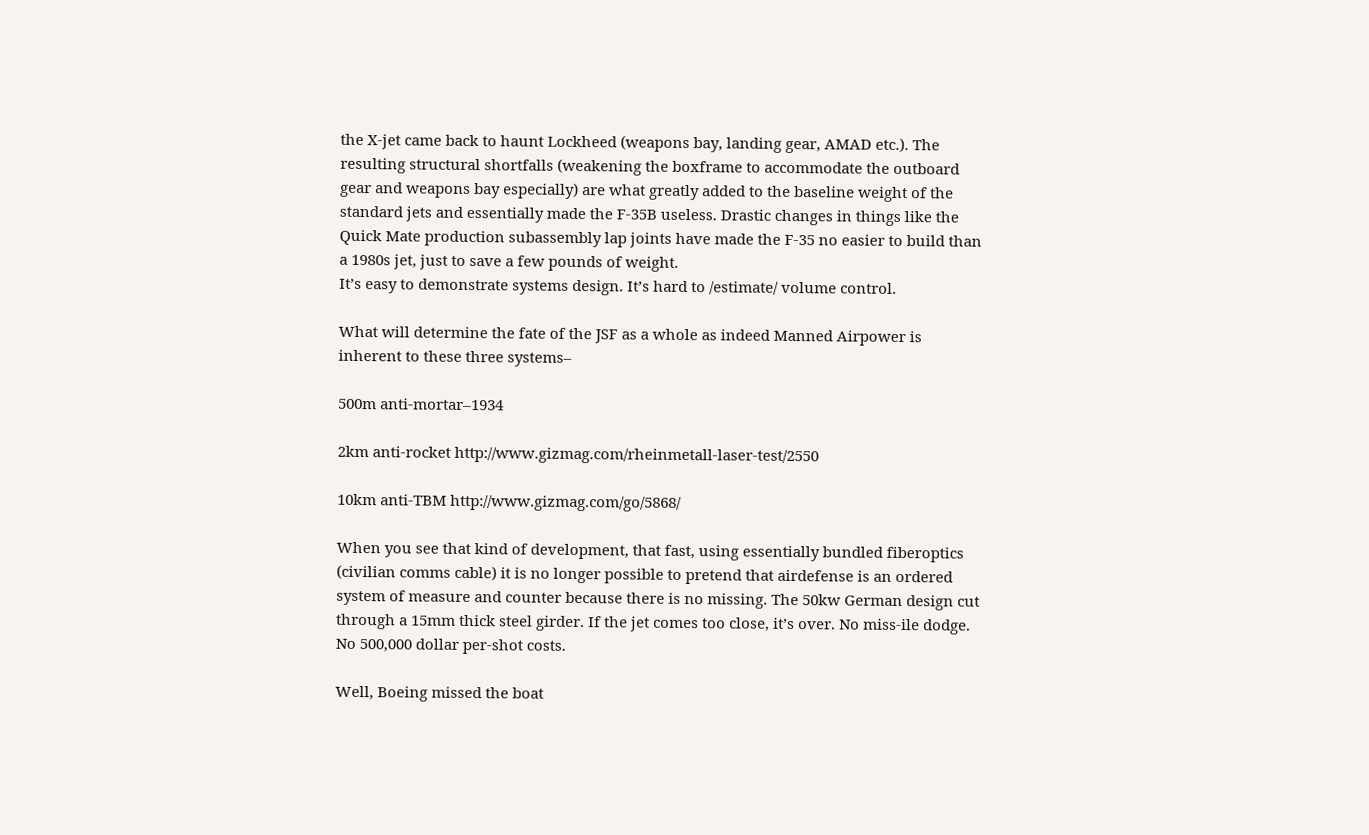the X-jet came back to haunt Lockheed (weapons bay, landing gear, AMAD etc.). The resulting structural shortfalls (weakening the boxframe to accommodate the outboard gear and weapons bay especially) are what greatly added to the baseline weight of the standard jets and essentially made the F-35B useless. Drastic changes in things like the Quick Mate production subassembly lap joints have made the F-35 no easier to build than a 1980s jet, just to save a few pounds of weight.
It’s easy to demonstrate systems design. It’s hard to /estimate/ volume control.

What will determine the fate of the JSF as a whole as indeed Manned Airpower is inherent to these three systems–

500m anti-mortar–1934

2km anti-rocket http://www.gizmag.com/rheinmetall-laser-test/2550

10km anti-TBM http://www.gizmag.com/go/5868/

When you see that kind of development, that fast, using essentially bundled fiberoptics (civilian comms cable) it is no longer possible to pretend that airdefense is an ordered system of measure and counter because there is no missing. The 50kw German design cut through a 15mm thick steel girder. If the jet comes too close, it’s over. No miss-ile dodge. No 500,000 dollar per-shot costs.

Well, Boeing missed the boat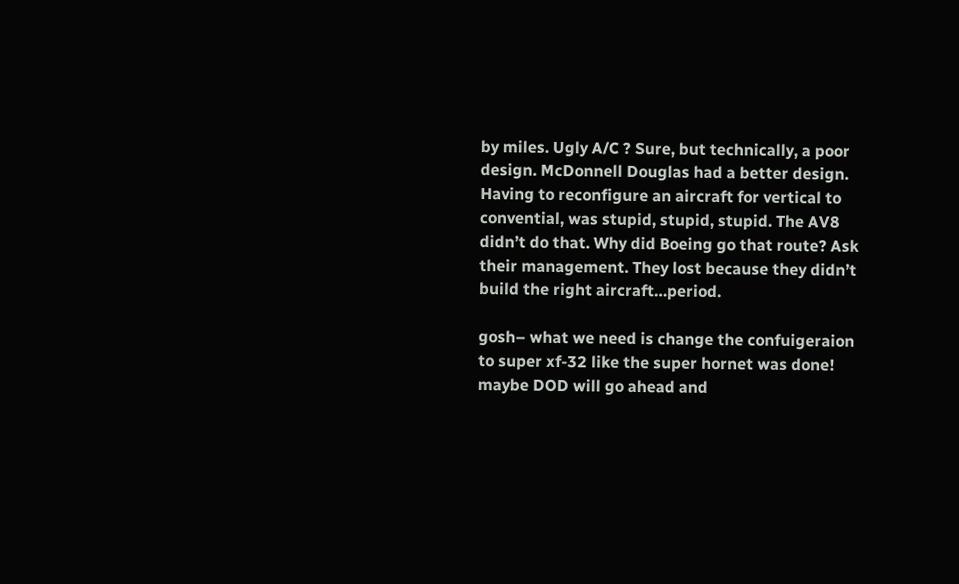by miles. Ugly A/C ? Sure, but technically, a poor design. McDonnell Douglas had a better design. Having to reconfigure an aircraft for vertical to convential, was stupid, stupid, stupid. The AV8 didn’t do that. Why did Boeing go that route? Ask their management. They lost because they didn’t build the right aircraft…period.

gosh– what we need is change the confuigeraion to super xf-32 like the super hornet was done! maybe DOD will go ahead and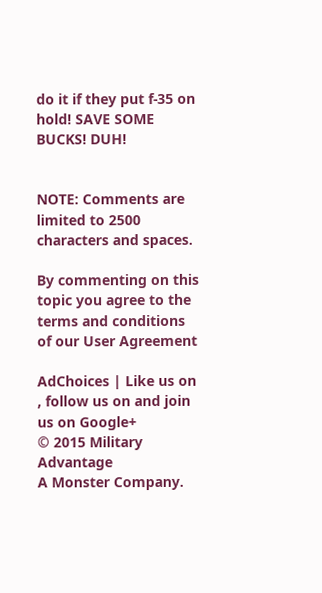do it if they put f-35 on hold! SAVE SOME BUCKS! DUH!


NOTE: Comments are limited to 2500 characters and spaces.

By commenting on this topic you agree to the terms and conditions of our User Agreement

AdChoices | Like us on , follow us on and join us on Google+
© 2015 Military Advantage
A Monster Company.